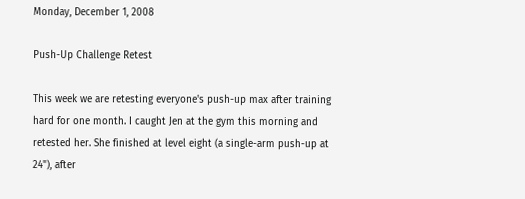Monday, December 1, 2008

Push-Up Challenge Retest

This week we are retesting everyone's push-up max after training hard for one month. I caught Jen at the gym this morning and retested her. She finished at level eight (a single-arm push-up at 24"), after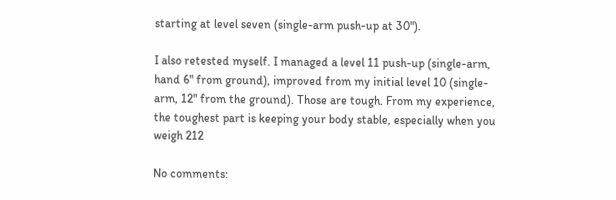starting at level seven (single-arm push-up at 30").

I also retested myself. I managed a level 11 push-up (single-arm, hand 6" from ground), improved from my initial level 10 (single-arm, 12" from the ground). Those are tough. From my experience, the toughest part is keeping your body stable, especially when you weigh 212

No comments: